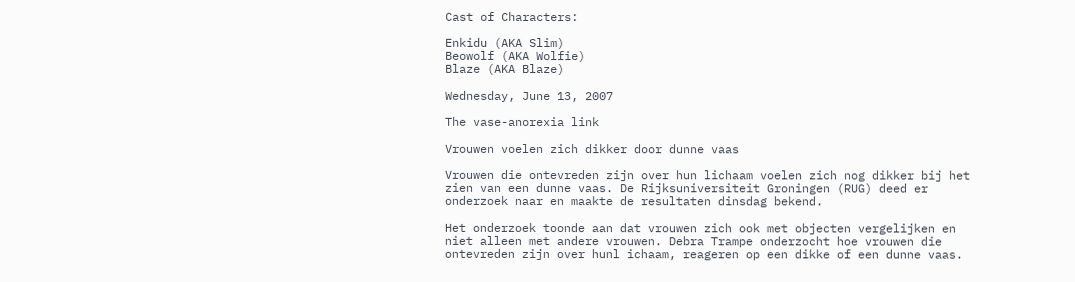Cast of Characters:

Enkidu (AKA Slim)
Beowolf (AKA Wolfie)
Blaze (AKA Blaze)

Wednesday, June 13, 2007

The vase-anorexia link

Vrouwen voelen zich dikker door dunne vaas

Vrouwen die ontevreden zijn over hun lichaam voelen zich nog dikker bij het zien van een dunne vaas. De Rijksuniversiteit Groningen (RUG) deed er onderzoek naar en maakte de resultaten dinsdag bekend.

Het onderzoek toonde aan dat vrouwen zich ook met objecten vergelijken en niet alleen met andere vrouwen. Debra Trampe onderzocht hoe vrouwen die ontevreden zijn over hunl ichaam, reageren op een dikke of een dunne vaas.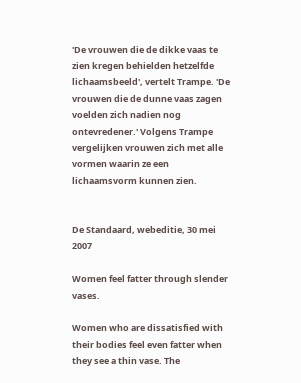'De vrouwen die de dikke vaas te zien kregen behielden hetzelfde lichaamsbeeld', vertelt Trampe. 'De vrouwen die de dunne vaas zagen voelden zich nadien nog ontevredener.' Volgens Trampe vergelijken vrouwen zich met alle vormen waarin ze een lichaamsvorm kunnen zien.


De Standaard, webeditie, 30 mei 2007

Women feel fatter through slender vases.

Women who are dissatisfied with their bodies feel even fatter when they see a thin vase. The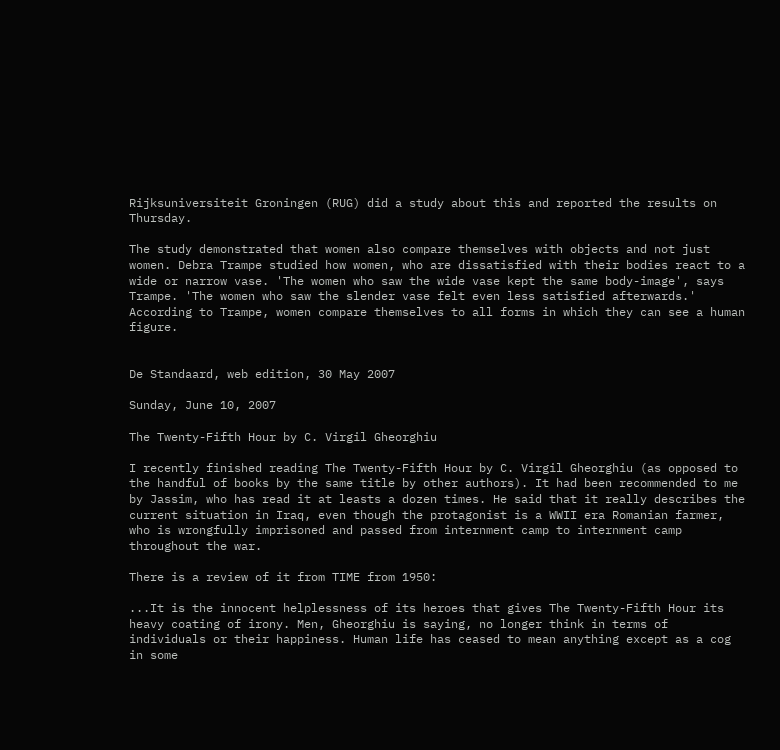Rijksuniversiteit Groningen (RUG) did a study about this and reported the results on Thursday.

The study demonstrated that women also compare themselves with objects and not just women. Debra Trampe studied how women, who are dissatisfied with their bodies react to a wide or narrow vase. 'The women who saw the wide vase kept the same body-image', says Trampe. 'The women who saw the slender vase felt even less satisfied afterwards.' According to Trampe, women compare themselves to all forms in which they can see a human figure.


De Standaard, web edition, 30 May 2007

Sunday, June 10, 2007

The Twenty-Fifth Hour by C. Virgil Gheorghiu

I recently finished reading The Twenty-Fifth Hour by C. Virgil Gheorghiu (as opposed to the handful of books by the same title by other authors). It had been recommended to me by Jassim, who has read it at leasts a dozen times. He said that it really describes the current situation in Iraq, even though the protagonist is a WWII era Romanian farmer, who is wrongfully imprisoned and passed from internment camp to internment camp throughout the war.

There is a review of it from TIME from 1950:

...It is the innocent helplessness of its heroes that gives The Twenty-Fifth Hour its heavy coating of irony. Men, Gheorghiu is saying, no longer think in terms of individuals or their happiness. Human life has ceased to mean anything except as a cog in some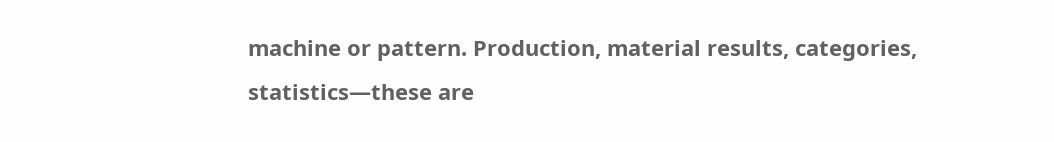machine or pattern. Production, material results, categories, statistics—these are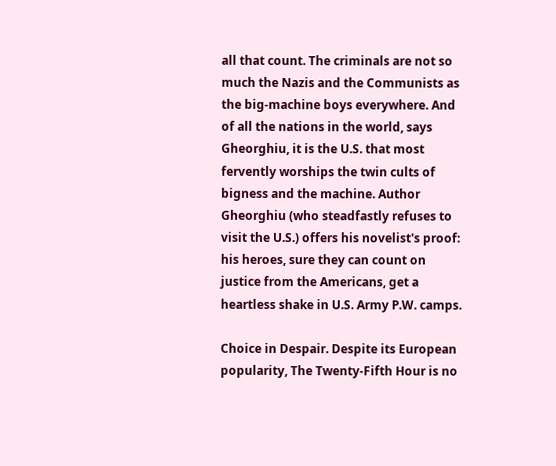all that count. The criminals are not so much the Nazis and the Communists as the big-machine boys everywhere. And of all the nations in the world, says Gheorghiu, it is the U.S. that most fervently worships the twin cults of bigness and the machine. Author Gheorghiu (who steadfastly refuses to visit the U.S.) offers his novelist's proof: his heroes, sure they can count on justice from the Americans, get a heartless shake in U.S. Army P.W. camps.

Choice in Despair. Despite its European popularity, The Twenty-Fifth Hour is no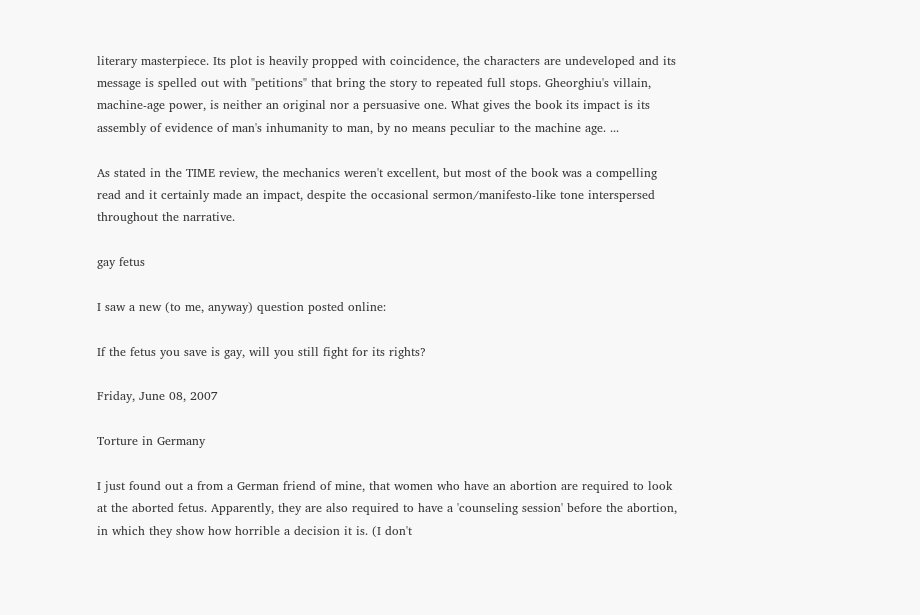literary masterpiece. Its plot is heavily propped with coincidence, the characters are undeveloped and its message is spelled out with "petitions" that bring the story to repeated full stops. Gheorghiu's villain, machine-age power, is neither an original nor a persuasive one. What gives the book its impact is its assembly of evidence of man's inhumanity to man, by no means peculiar to the machine age. ...

As stated in the TIME review, the mechanics weren't excellent, but most of the book was a compelling read and it certainly made an impact, despite the occasional sermon/manifesto-like tone interspersed throughout the narrative.

gay fetus

I saw a new (to me, anyway) question posted online:

If the fetus you save is gay, will you still fight for its rights?

Friday, June 08, 2007

Torture in Germany

I just found out a from a German friend of mine, that women who have an abortion are required to look at the aborted fetus. Apparently, they are also required to have a 'counseling session' before the abortion, in which they show how horrible a decision it is. (I don't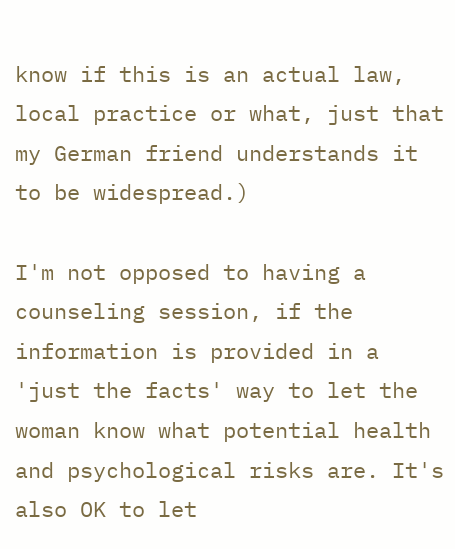know if this is an actual law, local practice or what, just that my German friend understands it to be widespread.)

I'm not opposed to having a counseling session, if the information is provided in a 'just the facts' way to let the woman know what potential health and psychological risks are. It's also OK to let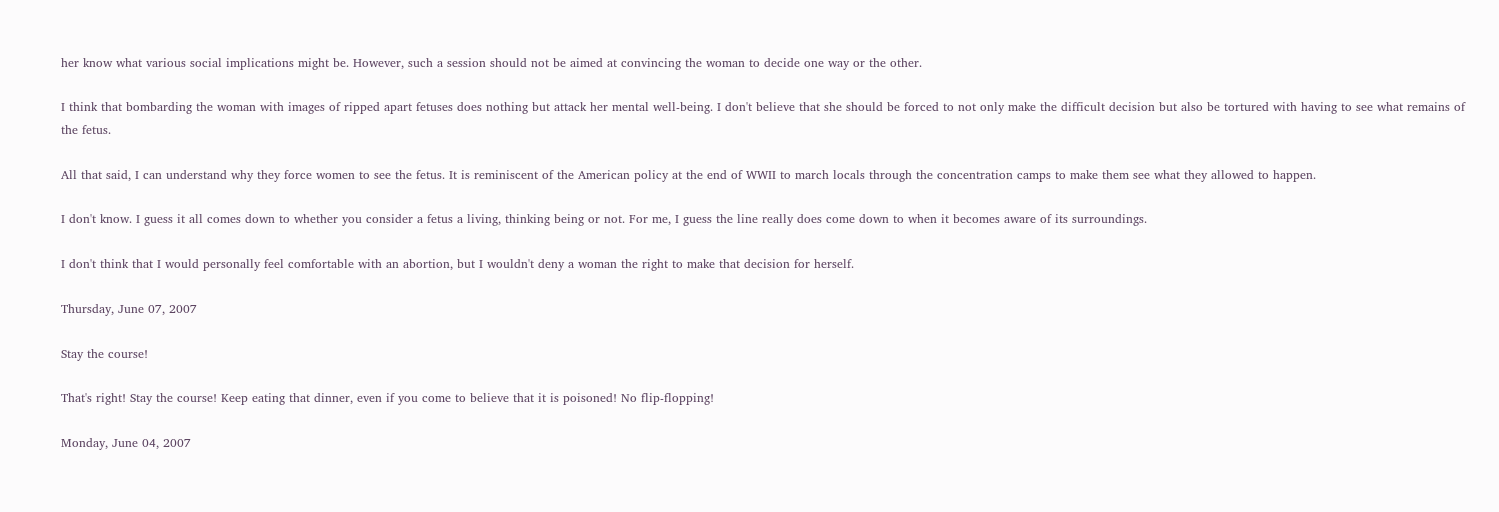her know what various social implications might be. However, such a session should not be aimed at convincing the woman to decide one way or the other.

I think that bombarding the woman with images of ripped apart fetuses does nothing but attack her mental well-being. I don't believe that she should be forced to not only make the difficult decision but also be tortured with having to see what remains of the fetus.

All that said, I can understand why they force women to see the fetus. It is reminiscent of the American policy at the end of WWII to march locals through the concentration camps to make them see what they allowed to happen.

I don't know. I guess it all comes down to whether you consider a fetus a living, thinking being or not. For me, I guess the line really does come down to when it becomes aware of its surroundings.

I don't think that I would personally feel comfortable with an abortion, but I wouldn't deny a woman the right to make that decision for herself.

Thursday, June 07, 2007

Stay the course!

That's right! Stay the course! Keep eating that dinner, even if you come to believe that it is poisoned! No flip-flopping!

Monday, June 04, 2007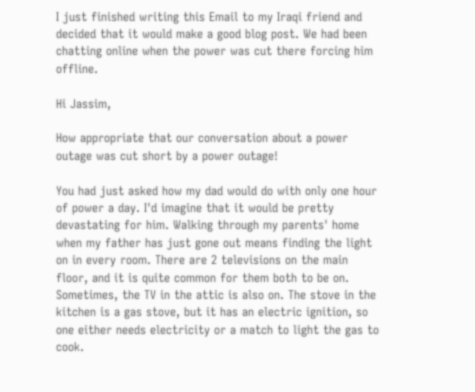I just finished writing this Email to my Iraqi friend and decided that it would make a good blog post. We had been chatting online when the power was cut there forcing him offline.

Hi Jassim,

How appropriate that our conversation about a power outage was cut short by a power outage!

You had just asked how my dad would do with only one hour of power a day. I'd imagine that it would be pretty devastating for him. Walking through my parents' home when my father has just gone out means finding the light on in every room. There are 2 televisions on the main floor, and it is quite common for them both to be on. Sometimes, the TV in the attic is also on. The stove in the kitchen is a gas stove, but it has an electric ignition, so one either needs electricity or a match to light the gas to cook.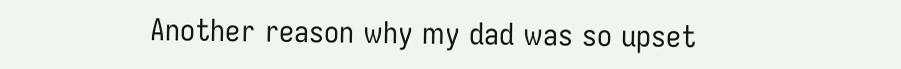Another reason why my dad was so upset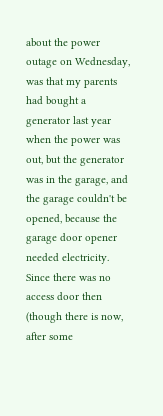about the power outage on Wednesday, was that my parents had bought a generator last year when the power was out, but the generator was in the garage, and the garage couldn't be opened, because the garage door opener needed electricity. Since there was no access door then (though there is now, after some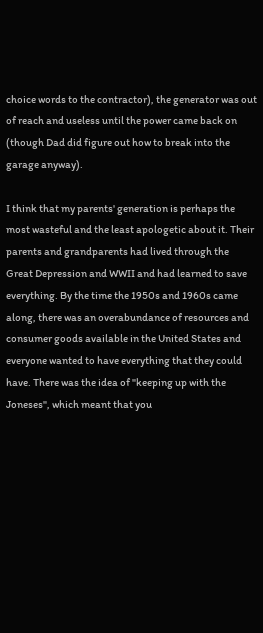choice words to the contractor), the generator was out of reach and useless until the power came back on (though Dad did figure out how to break into the garage anyway).

I think that my parents' generation is perhaps the most wasteful and the least apologetic about it. Their parents and grandparents had lived through the Great Depression and WWII and had learned to save everything. By the time the 1950s and 1960s came along, there was an overabundance of resources and consumer goods available in the United States and everyone wanted to have everything that they could have. There was the idea of "keeping up with the Joneses", which meant that you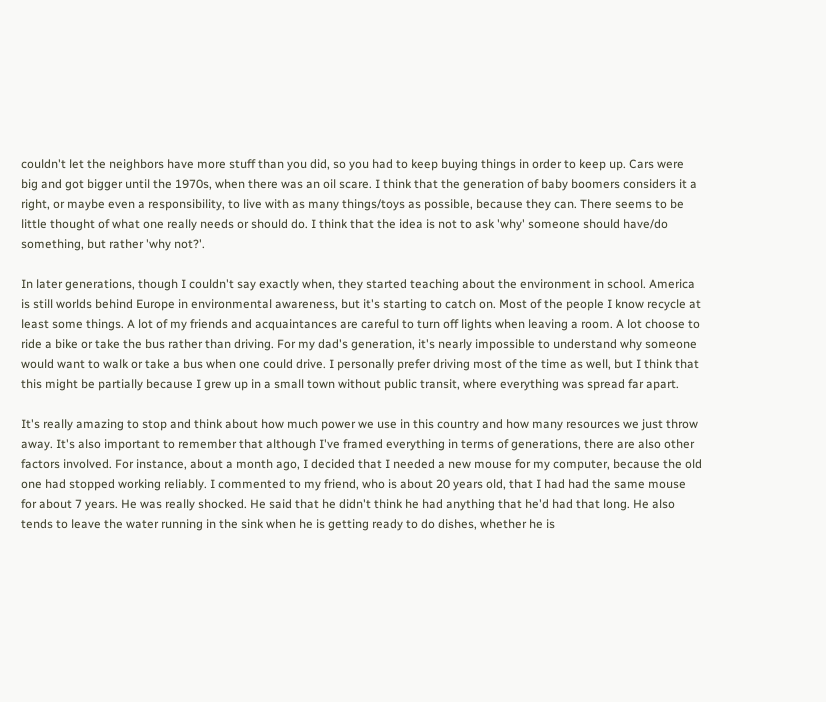couldn't let the neighbors have more stuff than you did, so you had to keep buying things in order to keep up. Cars were big and got bigger until the 1970s, when there was an oil scare. I think that the generation of baby boomers considers it a right, or maybe even a responsibility, to live with as many things/toys as possible, because they can. There seems to be little thought of what one really needs or should do. I think that the idea is not to ask 'why' someone should have/do something, but rather 'why not?'.

In later generations, though I couldn't say exactly when, they started teaching about the environment in school. America is still worlds behind Europe in environmental awareness, but it's starting to catch on. Most of the people I know recycle at least some things. A lot of my friends and acquaintances are careful to turn off lights when leaving a room. A lot choose to ride a bike or take the bus rather than driving. For my dad's generation, it's nearly impossible to understand why someone would want to walk or take a bus when one could drive. I personally prefer driving most of the time as well, but I think that this might be partially because I grew up in a small town without public transit, where everything was spread far apart.

It's really amazing to stop and think about how much power we use in this country and how many resources we just throw away. It's also important to remember that although I've framed everything in terms of generations, there are also other factors involved. For instance, about a month ago, I decided that I needed a new mouse for my computer, because the old one had stopped working reliably. I commented to my friend, who is about 20 years old, that I had had the same mouse for about 7 years. He was really shocked. He said that he didn't think he had anything that he'd had that long. He also tends to leave the water running in the sink when he is getting ready to do dishes, whether he is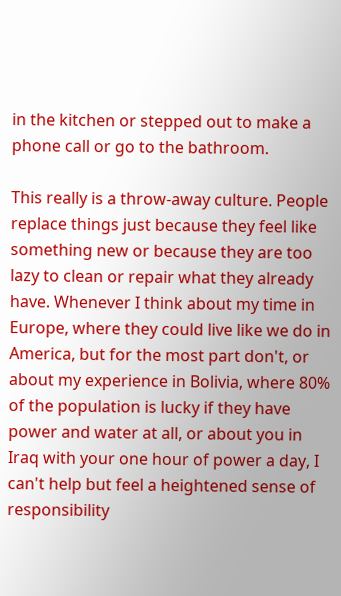in the kitchen or stepped out to make a phone call or go to the bathroom.

This really is a throw-away culture. People replace things just because they feel like something new or because they are too lazy to clean or repair what they already have. Whenever I think about my time in Europe, where they could live like we do in America, but for the most part don't, or about my experience in Bolivia, where 80% of the population is lucky if they have power and water at all, or about you in Iraq with your one hour of power a day, I can't help but feel a heightened sense of responsibility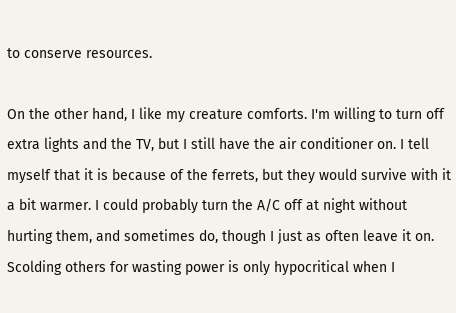to conserve resources.

On the other hand, I like my creature comforts. I'm willing to turn off extra lights and the TV, but I still have the air conditioner on. I tell myself that it is because of the ferrets, but they would survive with it a bit warmer. I could probably turn the A/C off at night without hurting them, and sometimes do, though I just as often leave it on. Scolding others for wasting power is only hypocritical when I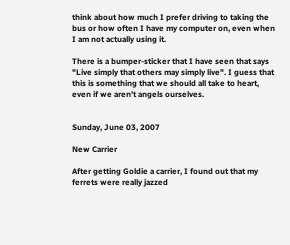think about how much I prefer driving to taking the bus or how often I have my computer on, even when I am not actually using it.

There is a bumper-sticker that I have seen that says "Live simply that others may simply live". I guess that this is something that we should all take to heart, even if we aren't angels ourselves.


Sunday, June 03, 2007

New Carrier

After getting Goldie a carrier, I found out that my ferrets were really jazzed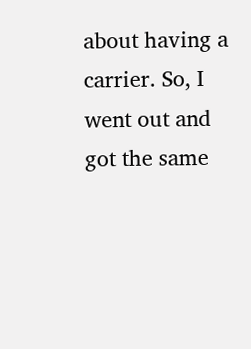about having a carrier. So, I went out and got the same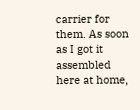carrier for them. As soon as I got it assembled here at home,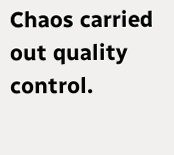Chaos carried out quality control.